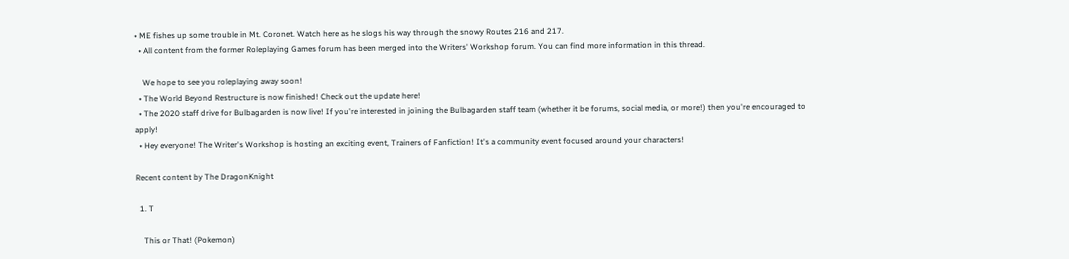• ME fishes up some trouble in Mt. Coronet. Watch here as he slogs his way through the snowy Routes 216 and 217.
  • All content from the former Roleplaying Games forum has been merged into the Writers' Workshop forum. You can find more information in this thread.

    We hope to see you roleplaying away soon!
  • The World Beyond Restructure is now finished! Check out the update here!
  • The 2020 staff drive for Bulbagarden is now live! If you're interested in joining the Bulbagarden staff team (whether it be forums, social media, or more!) then you're encouraged to apply!
  • Hey everyone! The Writer's Workshop is hosting an exciting event, Trainers of Fanfiction! It's a community event focused around your characters!

Recent content by The DragonKnight

  1. T

    This or That! (Pokemon)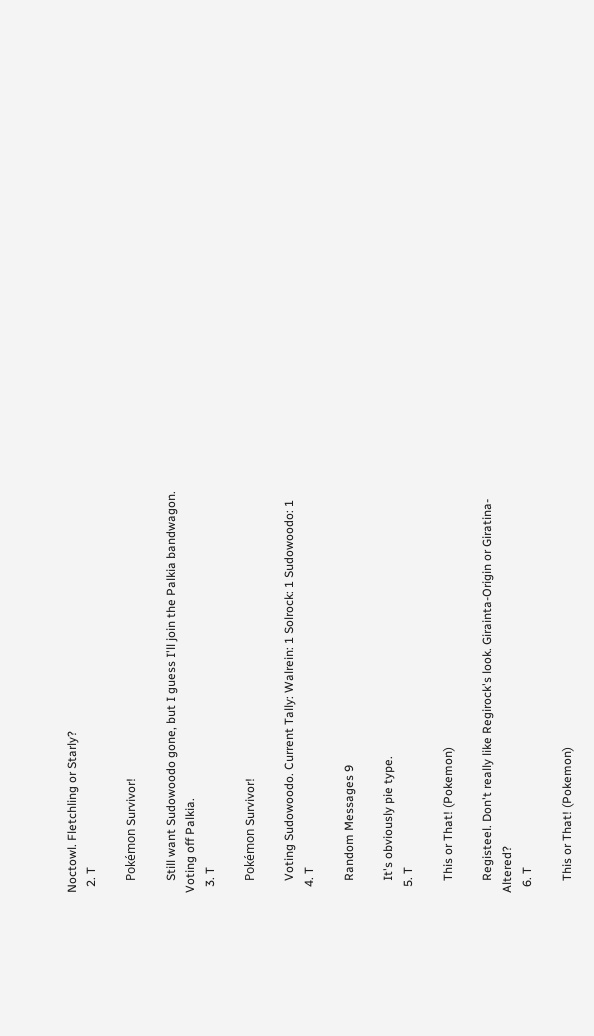Noctowl. Fletchling or Starly?
  2. T

    Pokémon Survivor!

    Still want Sudowoodo gone, but I guess I'll join the Palkia bandwagon. Voting off Palkia.
  3. T

    Pokémon Survivor!

    Voting Sudowoodo. Current Tally: Walrein: 1 Solrock: 1 Sudowoodo: 1
  4. T

    Random Messages 9

    It's obviously pie type.
  5. T

    This or That! (Pokemon)

    Registeel. Don't really like Regirock's look. Girainta-Origin or Giratina-Altered?
  6. T

    This or That! (Pokemon)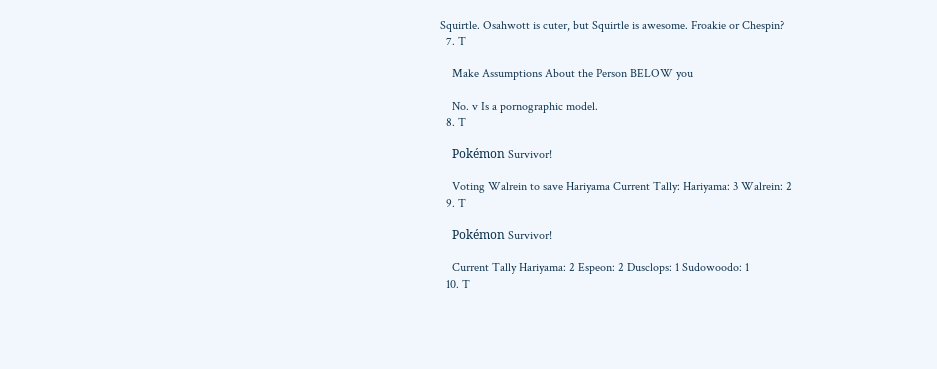Squirtle. Osahwott is cuter, but Squirtle is awesome. Froakie or Chespin?
  7. T

    Make Assumptions About the Person BELOW you

    No. v Is a pornographic model.
  8. T

    Pokémon Survivor!

    Voting Walrein to save Hariyama Current Tally: Hariyama: 3 Walrein: 2
  9. T

    Pokémon Survivor!

    Current Tally Hariyama: 2 Espeon: 2 Dusclops: 1 Sudowoodo: 1
  10. T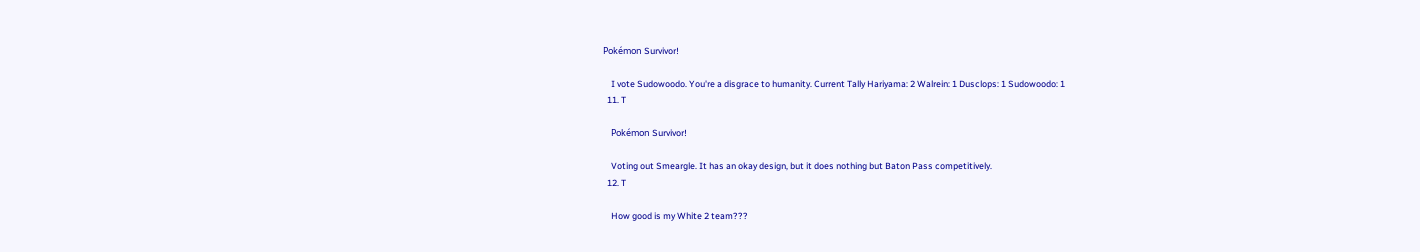Pokémon Survivor!

    I vote Sudowoodo. You're a disgrace to humanity. Current Tally Hariyama: 2 Walrein: 1 Dusclops: 1 Sudowoodo: 1
  11. T

    Pokémon Survivor!

    Voting out Smeargle. It has an okay design, but it does nothing but Baton Pass competitively.
  12. T

    How good is my White 2 team???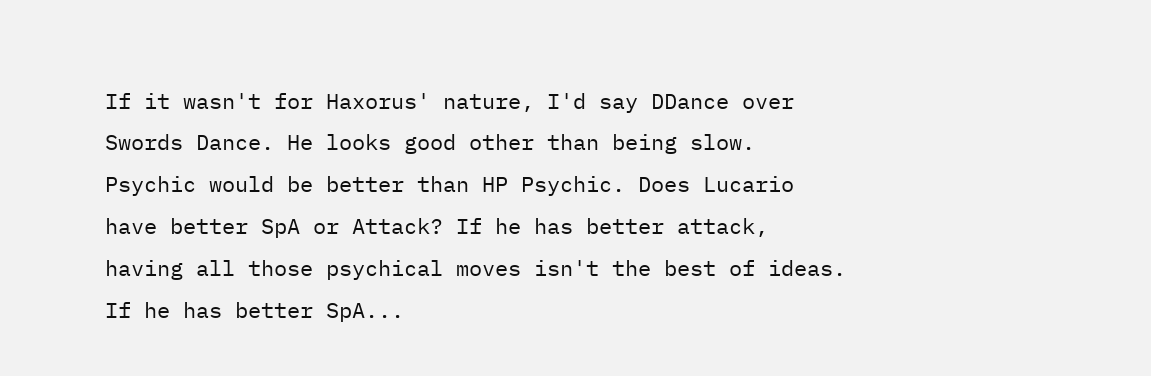If it wasn't for Haxorus' nature, I'd say DDance over Swords Dance. He looks good other than being slow. Psychic would be better than HP Psychic. Does Lucario have better SpA or Attack? If he has better attack, having all those psychical moves isn't the best of ideas. If he has better SpA...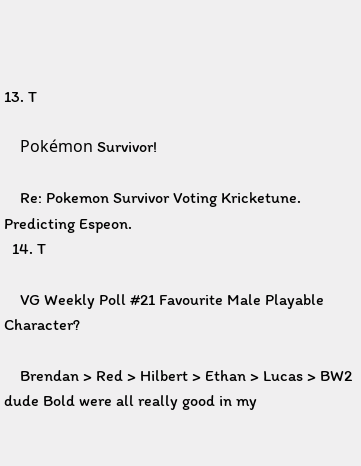13. T

    Pokémon Survivor!

    Re: Pokemon Survivor Voting Kricketune. Predicting Espeon.
  14. T

    VG Weekly Poll #21 Favourite Male Playable Character?

    Brendan > Red > Hilbert > Ethan > Lucas > BW2 dude Bold were all really good in my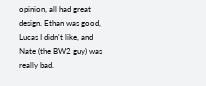opinion, all had great design. Ethan was good, Lucas I didn't like, and Nate (the BW2 guy) was really bad.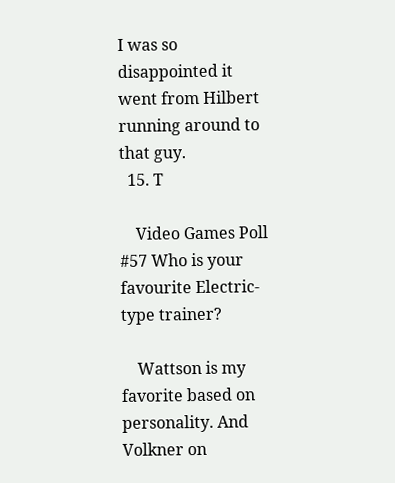I was so disappointed it went from Hilbert running around to that guy.
  15. T

    Video Games Poll #57 Who is your favourite Electric-type trainer?

    Wattson is my favorite based on personality. And Volkner on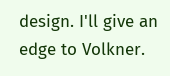design. I'll give an edge to Volkner.